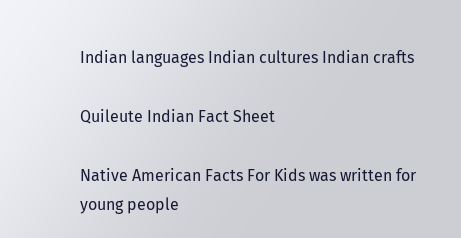Indian languages Indian cultures Indian crafts

Quileute Indian Fact Sheet

Native American Facts For Kids was written for young people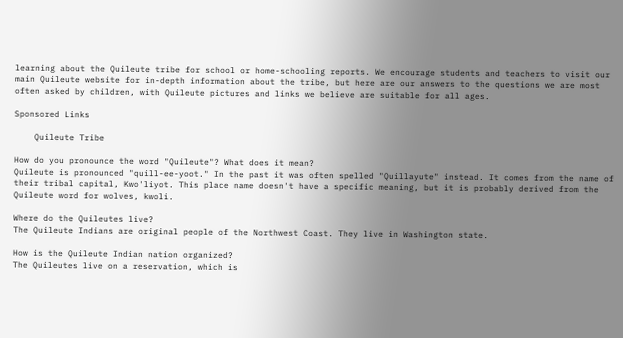learning about the Quileute tribe for school or home-schooling reports. We encourage students and teachers to visit our main Quileute website for in-depth information about the tribe, but here are our answers to the questions we are most often asked by children, with Quileute pictures and links we believe are suitable for all ages.

Sponsored Links

    Quileute Tribe

How do you pronounce the word "Quileute"? What does it mean?
Quileute is pronounced "quill-ee-yoot." In the past it was often spelled "Quillayute" instead. It comes from the name of their tribal capital, Kwo'liyot. This place name doesn't have a specific meaning, but it is probably derived from the Quileute word for wolves, kwoli.

Where do the Quileutes live?
The Quileute Indians are original people of the Northwest Coast. They live in Washington state.

How is the Quileute Indian nation organized?
The Quileutes live on a reservation, which is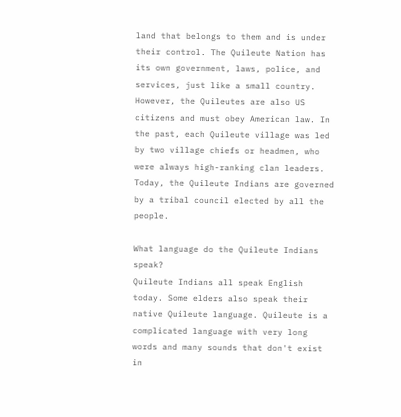land that belongs to them and is under their control. The Quileute Nation has its own government, laws, police, and services, just like a small country. However, the Quileutes are also US citizens and must obey American law. In the past, each Quileute village was led by two village chiefs or headmen, who were always high-ranking clan leaders. Today, the Quileute Indians are governed by a tribal council elected by all the people.

What language do the Quileute Indians speak?
Quileute Indians all speak English today. Some elders also speak their native Quileute language. Quileute is a complicated language with very long words and many sounds that don't exist in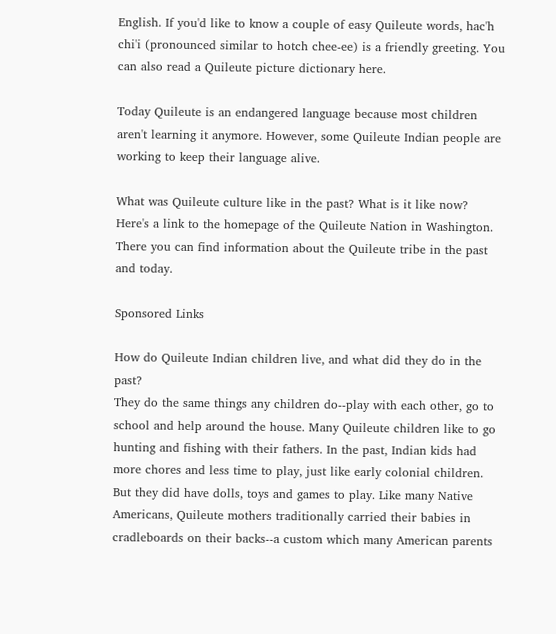English. If you'd like to know a couple of easy Quileute words, hac'h chi'i (pronounced similar to hotch chee-ee) is a friendly greeting. You can also read a Quileute picture dictionary here.

Today Quileute is an endangered language because most children aren't learning it anymore. However, some Quileute Indian people are working to keep their language alive.

What was Quileute culture like in the past? What is it like now?
Here's a link to the homepage of the Quileute Nation in Washington. There you can find information about the Quileute tribe in the past and today.

Sponsored Links

How do Quileute Indian children live, and what did they do in the past?
They do the same things any children do--play with each other, go to school and help around the house. Many Quileute children like to go hunting and fishing with their fathers. In the past, Indian kids had more chores and less time to play, just like early colonial children. But they did have dolls, toys and games to play. Like many Native Americans, Quileute mothers traditionally carried their babies in cradleboards on their backs--a custom which many American parents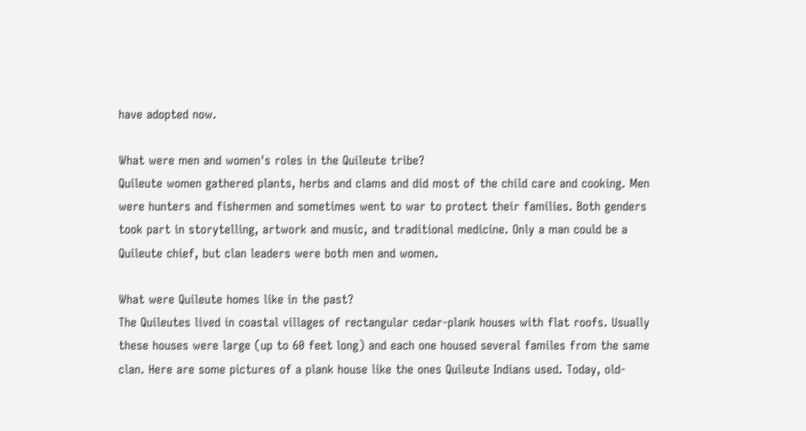have adopted now.

What were men and women's roles in the Quileute tribe?
Quileute women gathered plants, herbs and clams and did most of the child care and cooking. Men were hunters and fishermen and sometimes went to war to protect their families. Both genders took part in storytelling, artwork and music, and traditional medicine. Only a man could be a Quileute chief, but clan leaders were both men and women.

What were Quileute homes like in the past?
The Quileutes lived in coastal villages of rectangular cedar-plank houses with flat roofs. Usually these houses were large (up to 60 feet long) and each one housed several familes from the same clan. Here are some pictures of a plank house like the ones Quileute Indians used. Today, old-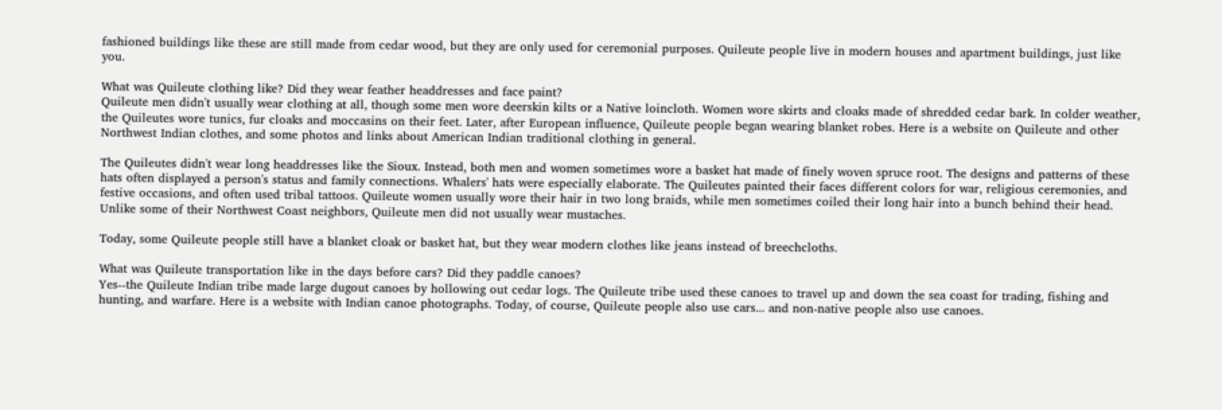fashioned buildings like these are still made from cedar wood, but they are only used for ceremonial purposes. Quileute people live in modern houses and apartment buildings, just like you.

What was Quileute clothing like? Did they wear feather headdresses and face paint?
Quileute men didn't usually wear clothing at all, though some men wore deerskin kilts or a Native loincloth. Women wore skirts and cloaks made of shredded cedar bark. In colder weather, the Quileutes wore tunics, fur cloaks and moccasins on their feet. Later, after European influence, Quileute people began wearing blanket robes. Here is a website on Quileute and other Northwest Indian clothes, and some photos and links about American Indian traditional clothing in general.

The Quileutes didn't wear long headdresses like the Sioux. Instead, both men and women sometimes wore a basket hat made of finely woven spruce root. The designs and patterns of these hats often displayed a person's status and family connections. Whalers' hats were especially elaborate. The Quileutes painted their faces different colors for war, religious ceremonies, and festive occasions, and often used tribal tattoos. Quileute women usually wore their hair in two long braids, while men sometimes coiled their long hair into a bunch behind their head. Unlike some of their Northwest Coast neighbors, Quileute men did not usually wear mustaches.

Today, some Quileute people still have a blanket cloak or basket hat, but they wear modern clothes like jeans instead of breechcloths.

What was Quileute transportation like in the days before cars? Did they paddle canoes?
Yes--the Quileute Indian tribe made large dugout canoes by hollowing out cedar logs. The Quileute tribe used these canoes to travel up and down the sea coast for trading, fishing and hunting, and warfare. Here is a website with Indian canoe photographs. Today, of course, Quileute people also use cars... and non-native people also use canoes.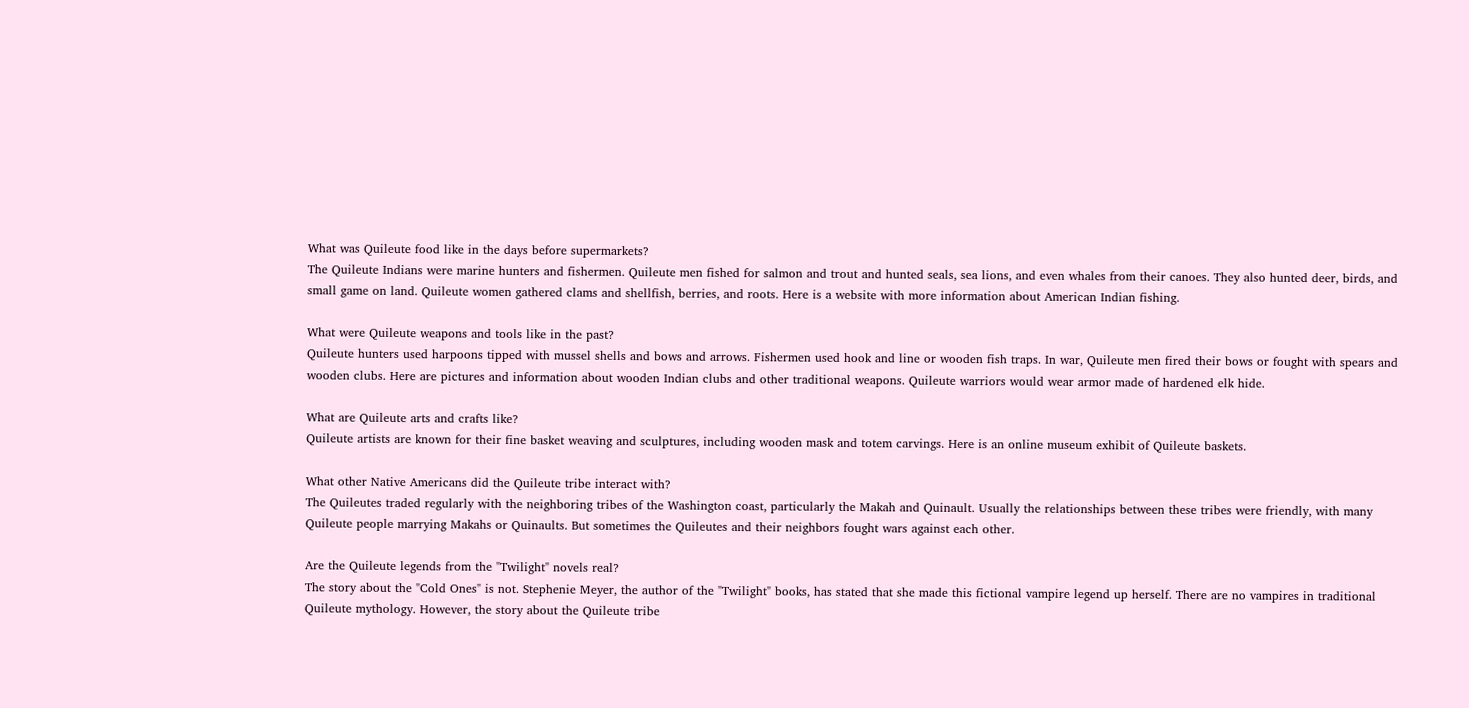What was Quileute food like in the days before supermarkets?
The Quileute Indians were marine hunters and fishermen. Quileute men fished for salmon and trout and hunted seals, sea lions, and even whales from their canoes. They also hunted deer, birds, and small game on land. Quileute women gathered clams and shellfish, berries, and roots. Here is a website with more information about American Indian fishing.

What were Quileute weapons and tools like in the past?
Quileute hunters used harpoons tipped with mussel shells and bows and arrows. Fishermen used hook and line or wooden fish traps. In war, Quileute men fired their bows or fought with spears and wooden clubs. Here are pictures and information about wooden Indian clubs and other traditional weapons. Quileute warriors would wear armor made of hardened elk hide.

What are Quileute arts and crafts like?
Quileute artists are known for their fine basket weaving and sculptures, including wooden mask and totem carvings. Here is an online museum exhibit of Quileute baskets.

What other Native Americans did the Quileute tribe interact with?
The Quileutes traded regularly with the neighboring tribes of the Washington coast, particularly the Makah and Quinault. Usually the relationships between these tribes were friendly, with many Quileute people marrying Makahs or Quinaults. But sometimes the Quileutes and their neighbors fought wars against each other.

Are the Quileute legends from the "Twilight" novels real?
The story about the "Cold Ones" is not. Stephenie Meyer, the author of the "Twilight" books, has stated that she made this fictional vampire legend up herself. There are no vampires in traditional Quileute mythology. However, the story about the Quileute tribe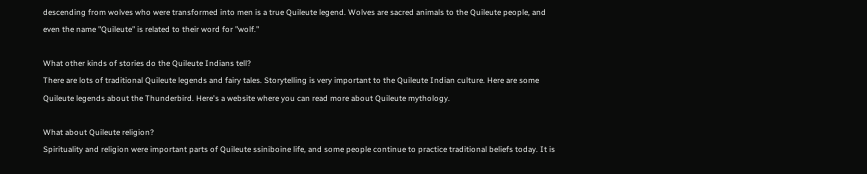descending from wolves who were transformed into men is a true Quileute legend. Wolves are sacred animals to the Quileute people, and even the name "Quileute" is related to their word for "wolf."

What other kinds of stories do the Quileute Indians tell?
There are lots of traditional Quileute legends and fairy tales. Storytelling is very important to the Quileute Indian culture. Here are some Quileute legends about the Thunderbird. Here's a website where you can read more about Quileute mythology.

What about Quileute religion?
Spirituality and religion were important parts of Quileute ssiniboine life, and some people continue to practice traditional beliefs today. It is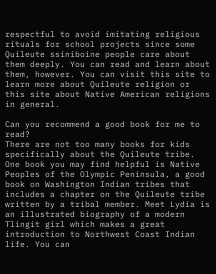respectful to avoid imitating religious rituals for school projects since some Quileute ssiniboine people care about them deeply. You can read and learn about them, however. You can visit this site to learn more about Quileute religion or this site about Native American religions in general.

Can you recommend a good book for me to read?
There are not too many books for kids specifically about the Quileute tribe. One book you may find helpful is Native Peoples of the Olympic Peninsula, a good book on Washington Indian tribes that includes a chapter on the Quileute tribe written by a tribal member. Meet Lydia is an illustrated biography of a modern Tlingit girl which makes a great introduction to Northwest Coast Indian life. You can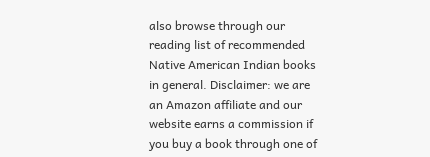also browse through our reading list of recommended Native American Indian books in general. Disclaimer: we are an Amazon affiliate and our website earns a commission if you buy a book through one of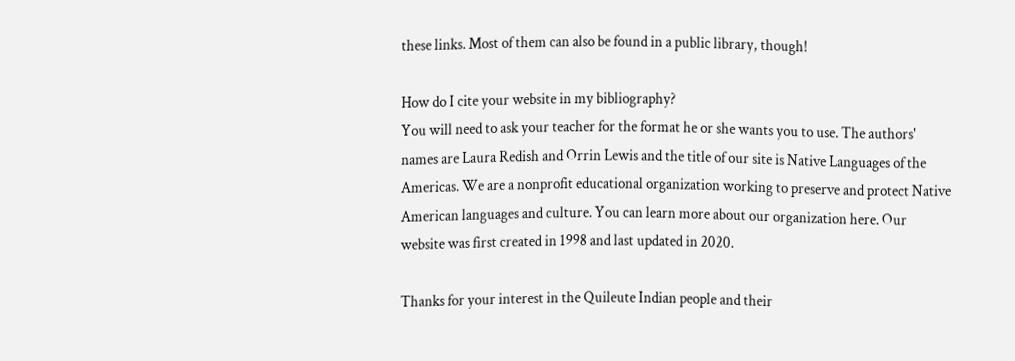these links. Most of them can also be found in a public library, though!

How do I cite your website in my bibliography?
You will need to ask your teacher for the format he or she wants you to use. The authors' names are Laura Redish and Orrin Lewis and the title of our site is Native Languages of the Americas. We are a nonprofit educational organization working to preserve and protect Native American languages and culture. You can learn more about our organization here. Our website was first created in 1998 and last updated in 2020.

Thanks for your interest in the Quileute Indian people and their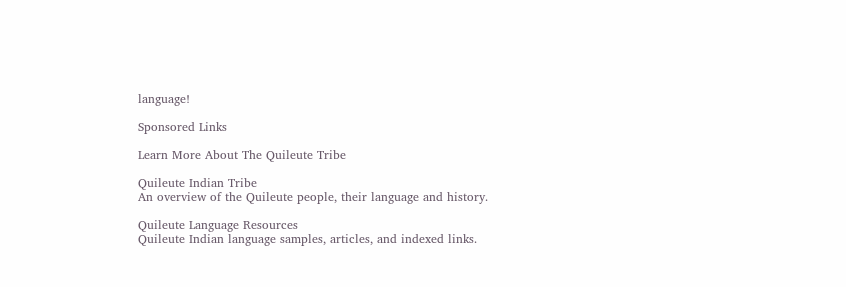language!

Sponsored Links

Learn More About The Quileute Tribe

Quileute Indian Tribe
An overview of the Quileute people, their language and history.

Quileute Language Resources
Quileute Indian language samples, articles, and indexed links.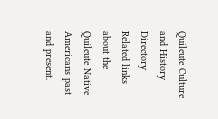Quileute Culture and History Directory
Related links about the Quileute Native Americans past and present.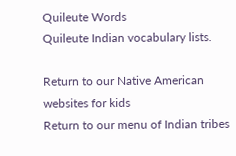Quileute Words
Quileute Indian vocabulary lists.

Return to our Native American websites for kids
Return to our menu of Indian tribes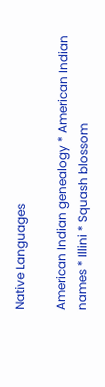Native Languages

American Indian genealogy * American Indian names * Illini * Squash blossom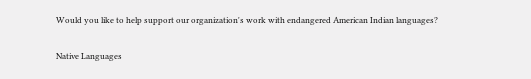Would you like to help support our organization's work with endangered American Indian languages?

Native Languages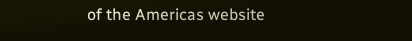of the Americas website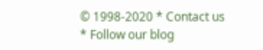© 1998-2020 * Contact us * Follow our blog